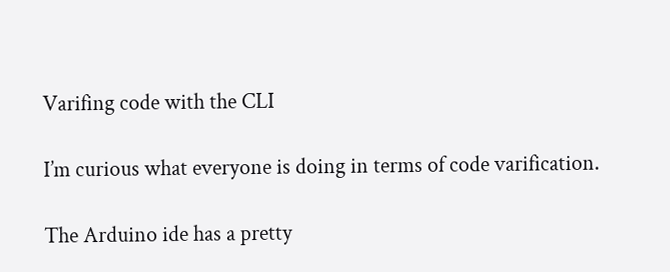Varifing code with the CLI

I’m curious what everyone is doing in terms of code varification.

The Arduino ide has a pretty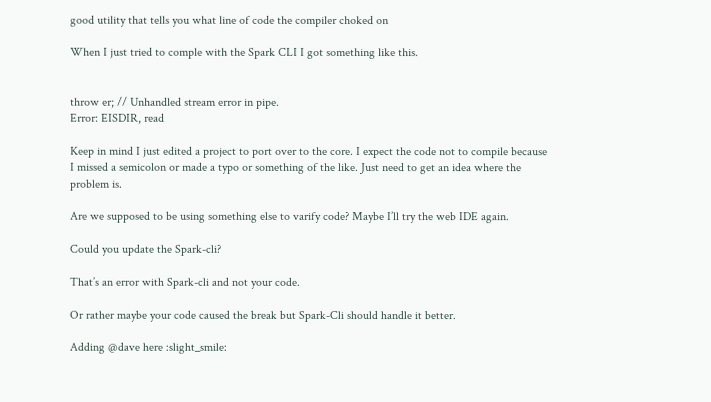good utility that tells you what line of code the compiler choked on

When I just tried to comple with the Spark CLI I got something like this.


throw er; // Unhandled stream error in pipe.
Error: EISDIR, read

Keep in mind I just edited a project to port over to the core. I expect the code not to compile because I missed a semicolon or made a typo or something of the like. Just need to get an idea where the problem is.

Are we supposed to be using something else to varify code? Maybe I’ll try the web IDE again.

Could you update the Spark-cli?

That’s an error with Spark-cli and not your code.

Or rather maybe your code caused the break but Spark-Cli should handle it better.

Adding @dave here :slight_smile: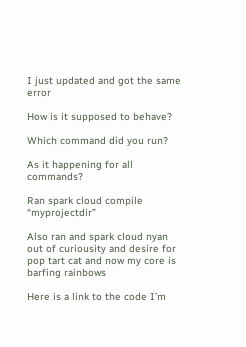I just updated and got the same error

How is it supposed to behave?

Which command did you run?

As it happening for all commands?

Ran spark cloud compile “myprojectdir”

Also ran and spark cloud nyan out of curiousity and desire for pop tart cat and now my core is barfing rainbows

Here is a link to the code I’m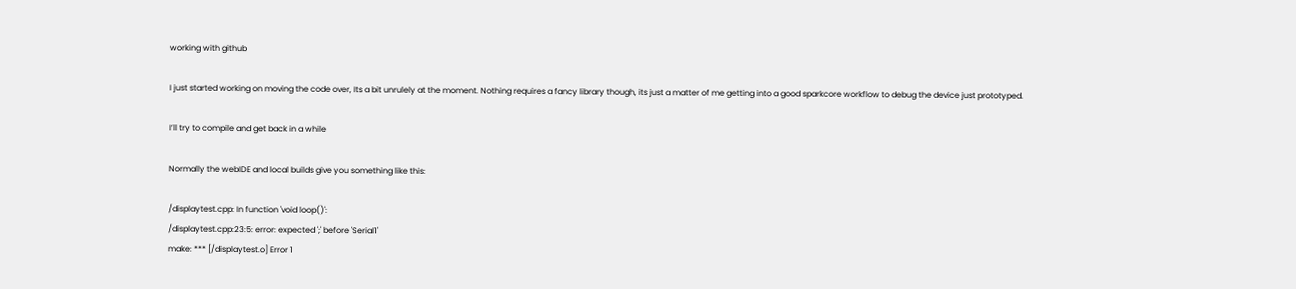working with github

I just started working on moving the code over, Its a bit unrulely at the moment. Nothing requires a fancy library though, its just a matter of me getting into a good sparkcore workflow to debug the device just prototyped.

I’ll try to compile and get back in a while

Normally the webIDE and local builds give you something like this:

/displaytest.cpp: In function 'void loop()':
/displaytest.cpp:23:5: error: expected ';' before 'Serial1'
make: *** [/displaytest.o] Error 1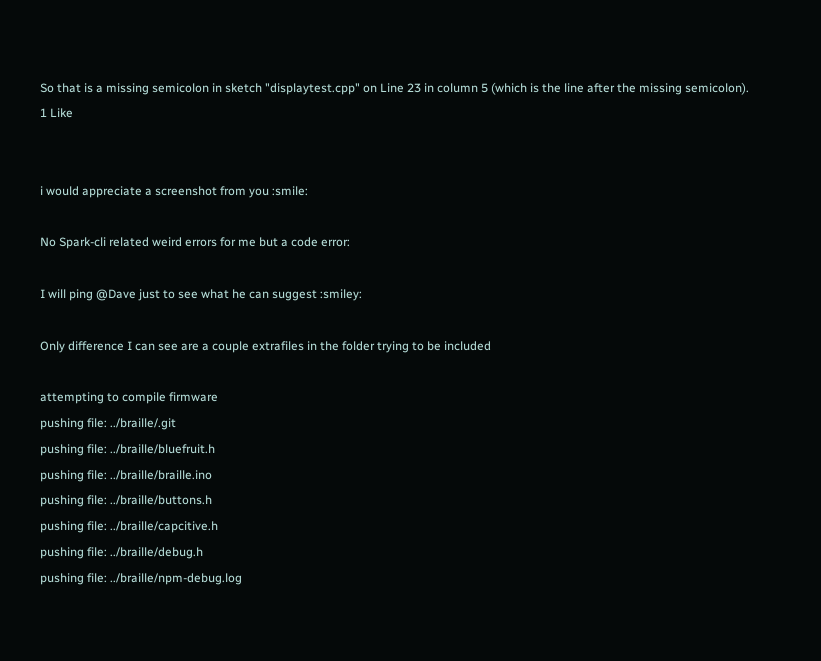So that is a missing semicolon in sketch "displaytest.cpp" on Line 23 in column 5 (which is the line after the missing semicolon).
1 Like


i would appreciate a screenshot from you :smile:

No Spark-cli related weird errors for me but a code error:

I will ping @Dave just to see what he can suggest :smiley:

Only difference I can see are a couple extrafiles in the folder trying to be included

attempting to compile firmware
pushing file: ../braille/.git
pushing file: ../braille/bluefruit.h
pushing file: ../braille/braille.ino
pushing file: ../braille/buttons.h
pushing file: ../braille/capcitive.h
pushing file: ../braille/debug.h
pushing file: ../braille/npm-debug.log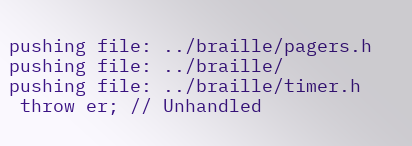pushing file: ../braille/pagers.h
pushing file: ../braille/
pushing file: ../braille/timer.h
 throw er; // Unhandled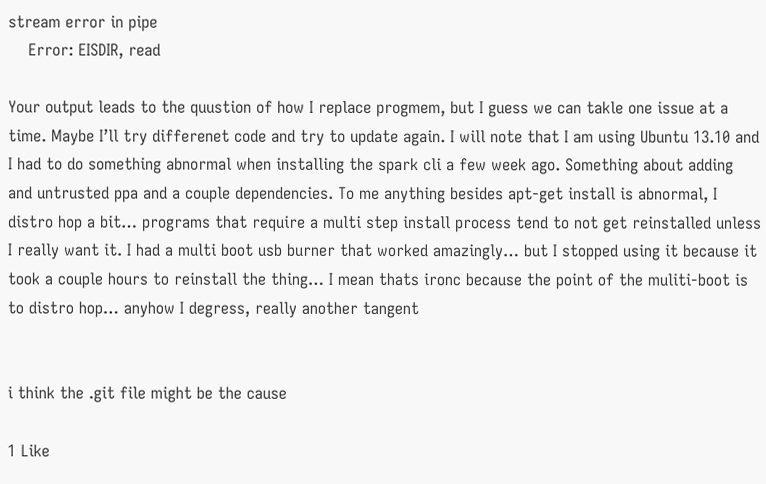stream error in pipe
    Error: EISDIR, read

Your output leads to the quustion of how I replace progmem, but I guess we can takle one issue at a time. Maybe I’ll try differenet code and try to update again. I will note that I am using Ubuntu 13.10 and I had to do something abnormal when installing the spark cli a few week ago. Something about adding and untrusted ppa and a couple dependencies. To me anything besides apt-get install is abnormal, I distro hop a bit… programs that require a multi step install process tend to not get reinstalled unless I really want it. I had a multi boot usb burner that worked amazingly… but I stopped using it because it took a couple hours to reinstall the thing… I mean thats ironc because the point of the muliti-boot is to distro hop… anyhow I degress, really another tangent


i think the .git file might be the cause

1 Like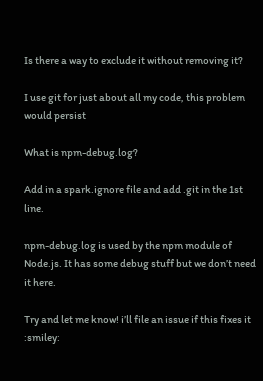Is there a way to exclude it without removing it?

I use git for just about all my code, this problem would persist

What is npm-debug.log?

Add in a spark.ignore file and add .git in the 1st line.

npm-debug.log is used by the npm module of Node.js. It has some debug stuff but we don’t need it here.

Try and let me know! i’ll file an issue if this fixes it :smiley: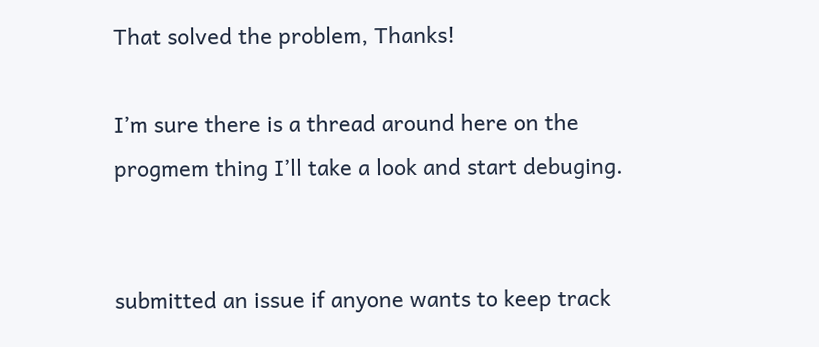That solved the problem, Thanks!

I’m sure there is a thread around here on the progmem thing I’ll take a look and start debuging.


submitted an issue if anyone wants to keep track